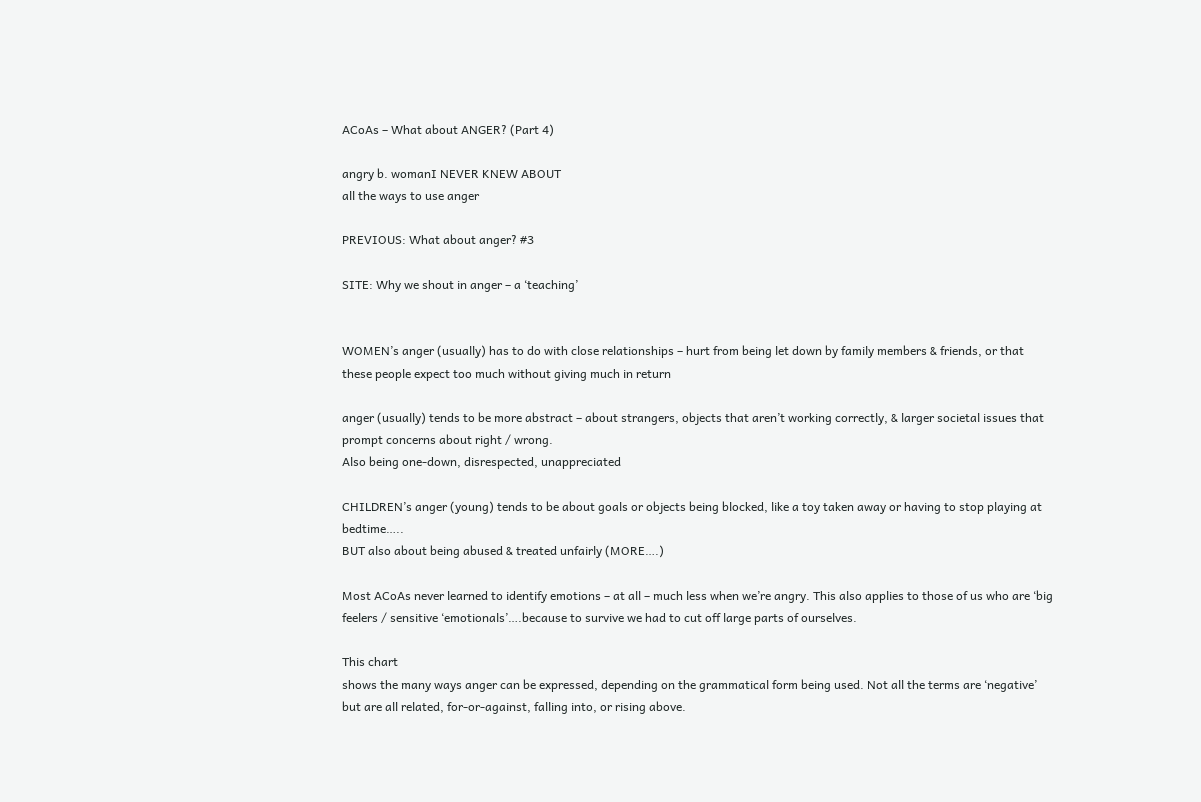ACoAs – What about ANGER? (Part 4)

angry b. womanI NEVER KNEW ABOUT
all the ways to use anger

PREVIOUS: What about anger? #3

SITE: Why we shout in anger – a ‘teaching’


WOMEN’s anger (usually) has to do with close relationships – hurt from being let down by family members & friends, or that these people expect too much without giving much in return

anger (usually) tends to be more abstract – about strangers, objects that aren’t working correctly, & larger societal issues that prompt concerns about right / wrong.
Also being one-down, disrespected, unappreciated

CHILDREN’s anger (young) tends to be about goals or objects being blocked, like a toy taken away or having to stop playing at bedtime…..
BUT also about being abused & treated unfairly (MORE….)

Most ACoAs never learned to identify emotions – at all – much less when we’re angry. This also applies to those of us who are ‘big feelers / sensitive ‘emotionals’….because to survive we had to cut off large parts of ourselves.

This chart
shows the many ways anger can be expressed, depending on the grammatical form being used. Not all the terms are ‘negative’ but are all related, for-or-against, falling into, or rising above.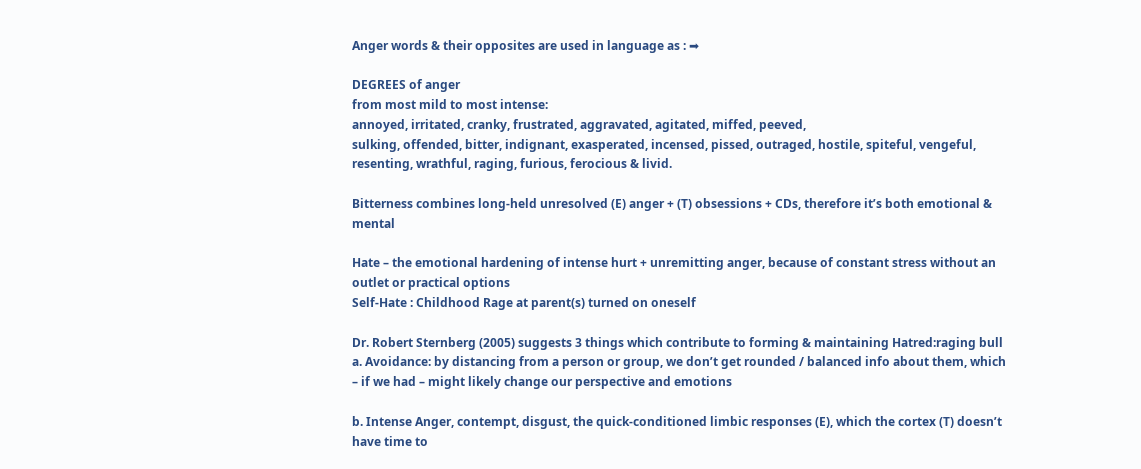Anger words & their opposites are used in language as : ➡

DEGREES of anger
from most mild to most intense:
annoyed, irritated, cranky, frustrated, aggravated, agitated, miffed, peeved,
sulking, offended, bitter, indignant, exasperated, incensed, pissed, outraged, hostile, spiteful, vengeful, resenting, wrathful, raging, furious, ferocious & livid.

Bitterness combines long-held unresolved (E) anger + (T) obsessions + CDs, therefore it’s both emotional & mental

Hate – the emotional hardening of intense hurt + unremitting anger, because of constant stress without an outlet or practical options
Self-Hate : Childhood Rage at parent(s) turned on oneself

Dr. Robert Sternberg (2005) suggests 3 things which contribute to forming & maintaining Hatred:raging bull
a. Avoidance: by distancing from a person or group, we don’t get rounded / balanced info about them, which – if we had – might likely change our perspective and emotions

b. Intense Anger, contempt, disgust, the quick-conditioned limbic responses (E), which the cortex (T) doesn’t have time to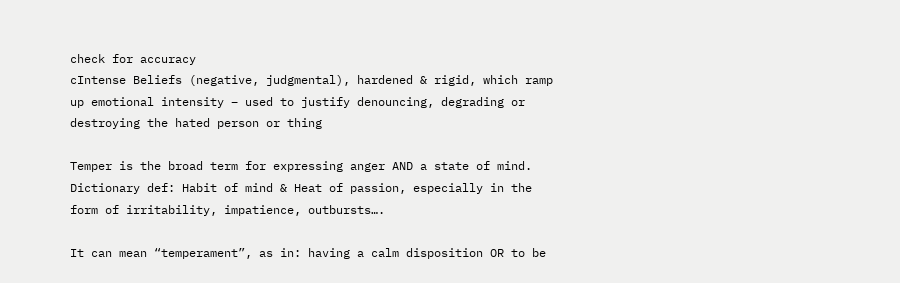check for accuracy
cIntense Beliefs (negative, judgmental), hardened & rigid, which ramp up emotional intensity – used to justify denouncing, degrading or destroying the hated person or thing

Temper is the broad term for expressing anger AND a state of mind. Dictionary def: Habit of mind & Heat of passion, especially in the form of irritability, impatience, outbursts….

It can mean “temperament”, as in: having a calm disposition OR to be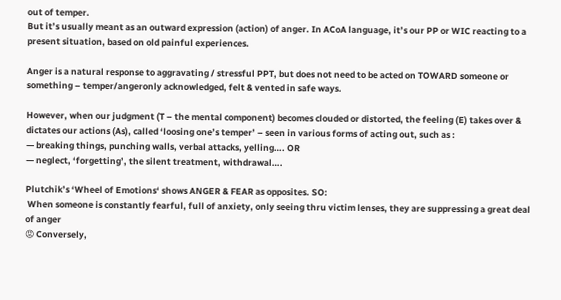out of temper.
But it’s usually meant as an outward expression (action) of anger. In ACoA language, it’s our PP or WIC reacting to a present situation, based on old painful experiences.

Anger is a natural response to aggravating / stressful PPT, but does not need to be acted on TOWARD someone or something – temper/angeronly acknowledged, felt & vented in safe ways.

However, when our judgment (T – the mental component) becomes clouded or distorted, the feeling (E) takes over & dictates our actions (As), called ‘loosing one’s temper’ – seen in various forms of acting out, such as :
— breaking things, punching walls, verbal attacks, yelling…. OR
— neglect, ‘forgetting’, the silent treatment, withdrawal….

Plutchik’s ‘Wheel of Emotions‘ shows ANGER & FEAR as opposites. SO:
 When someone is constantly fearful, full of anxiety, only seeing thru victim lenses, they are suppressing a great deal of anger
😡 Conversely,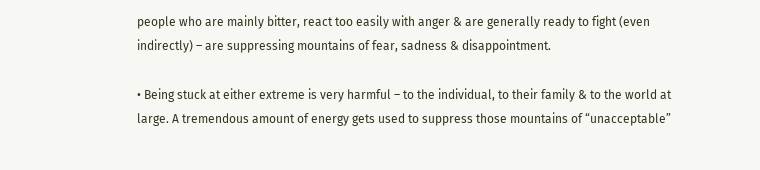people who are mainly bitter, react too easily with anger & are generally ready to fight (even indirectly) – are suppressing mountains of fear, sadness & disappointment.

• Being stuck at either extreme is very harmful – to the individual, to their family & to the world at large. A tremendous amount of energy gets used to suppress those mountains of “unacceptable”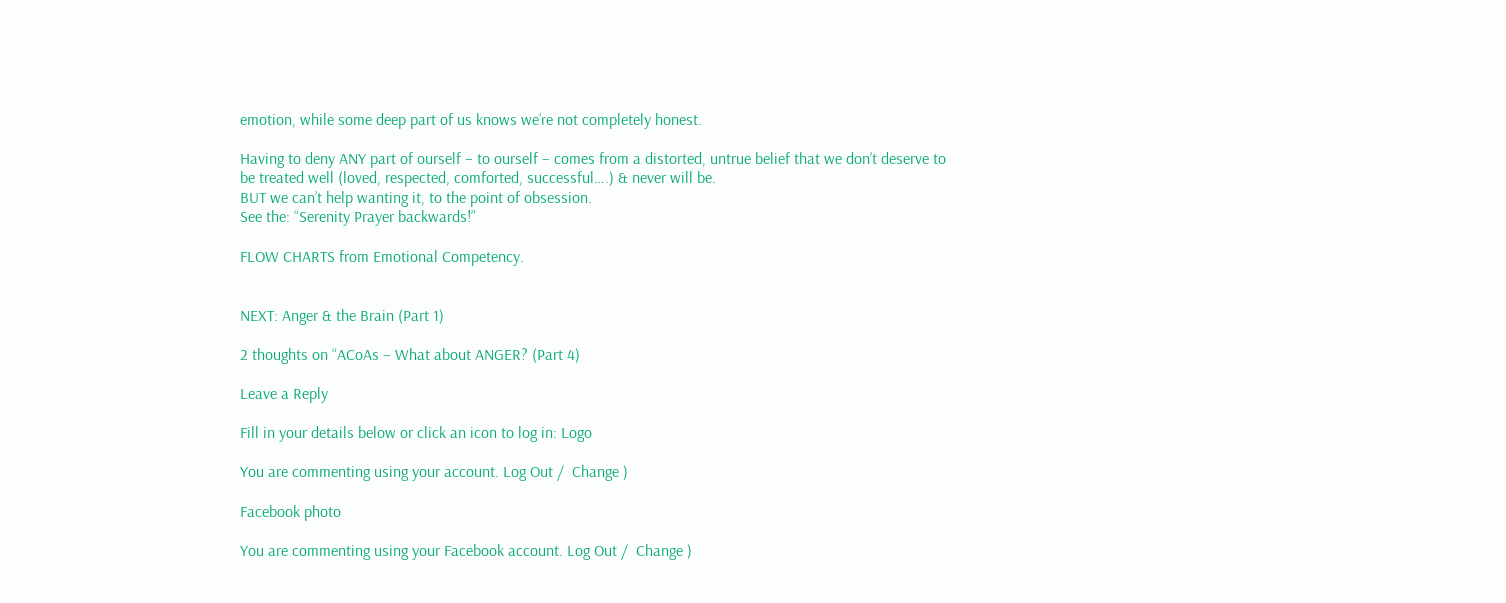emotion, while some deep part of us knows we’re not completely honest.

Having to deny ANY part of ourself – to ourself – comes from a distorted, untrue belief that we don’t deserve to be treated well (loved, respected, comforted, successful….) & never will be.
BUT we can’t help wanting it, to the point of obsession.
See the: “Serenity Prayer backwards!”

FLOW CHARTS from Emotional Competency.


NEXT: Anger & the Brain (Part 1)

2 thoughts on “ACoAs – What about ANGER? (Part 4)

Leave a Reply

Fill in your details below or click an icon to log in: Logo

You are commenting using your account. Log Out /  Change )

Facebook photo

You are commenting using your Facebook account. Log Out /  Change )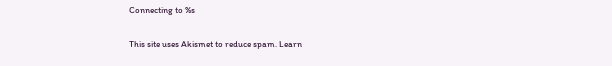Connecting to %s

This site uses Akismet to reduce spam. Learn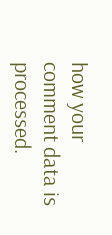how your comment data is processed.